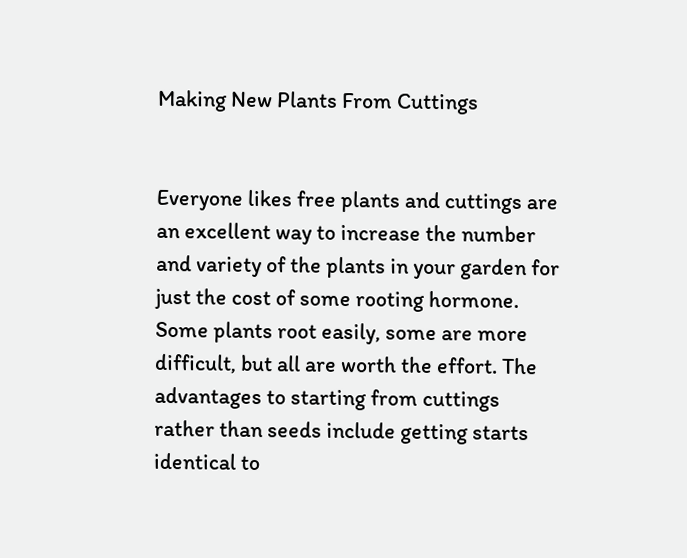Making New Plants From Cuttings


Everyone likes free plants and cuttings are an excellent way to increase the number and variety of the plants in your garden for just the cost of some rooting hormone. Some plants root easily, some are more difficult, but all are worth the effort. The advantages to starting from cuttings rather than seeds include getting starts identical to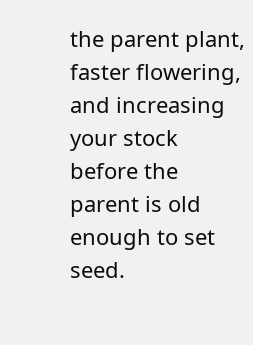the parent plant, faster flowering, and increasing your stock before the parent is old enough to set seed.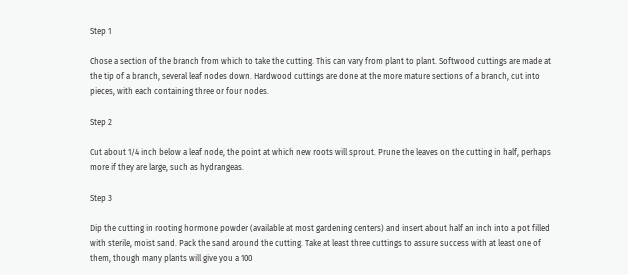Step 1

Chose a section of the branch from which to take the cutting. This can vary from plant to plant. Softwood cuttings are made at the tip of a branch, several leaf nodes down. Hardwood cuttings are done at the more mature sections of a branch, cut into pieces, with each containing three or four nodes.

Step 2

Cut about 1/4 inch below a leaf node, the point at which new roots will sprout. Prune the leaves on the cutting in half, perhaps more if they are large, such as hydrangeas.

Step 3

Dip the cutting in rooting hormone powder (available at most gardening centers) and insert about half an inch into a pot filled with sterile, moist sand. Pack the sand around the cutting. Take at least three cuttings to assure success with at least one of them, though many plants will give you a 100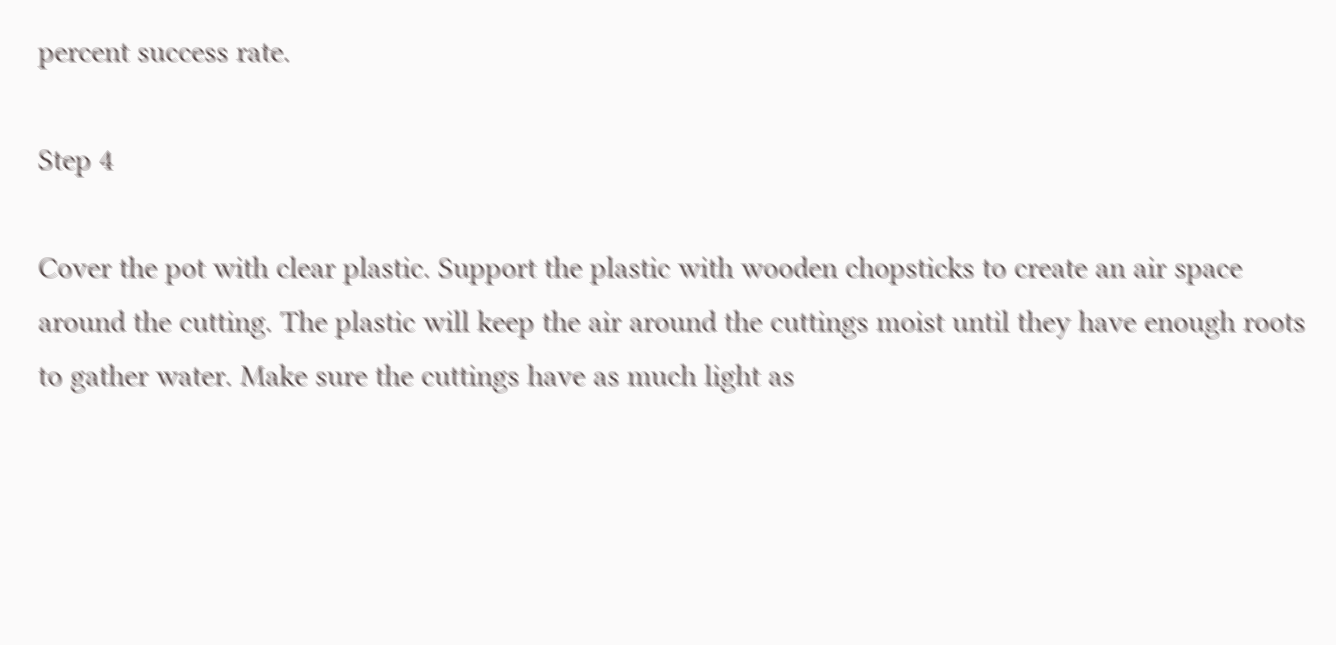percent success rate.

Step 4

Cover the pot with clear plastic. Support the plastic with wooden chopsticks to create an air space around the cutting. The plastic will keep the air around the cuttings moist until they have enough roots to gather water. Make sure the cuttings have as much light as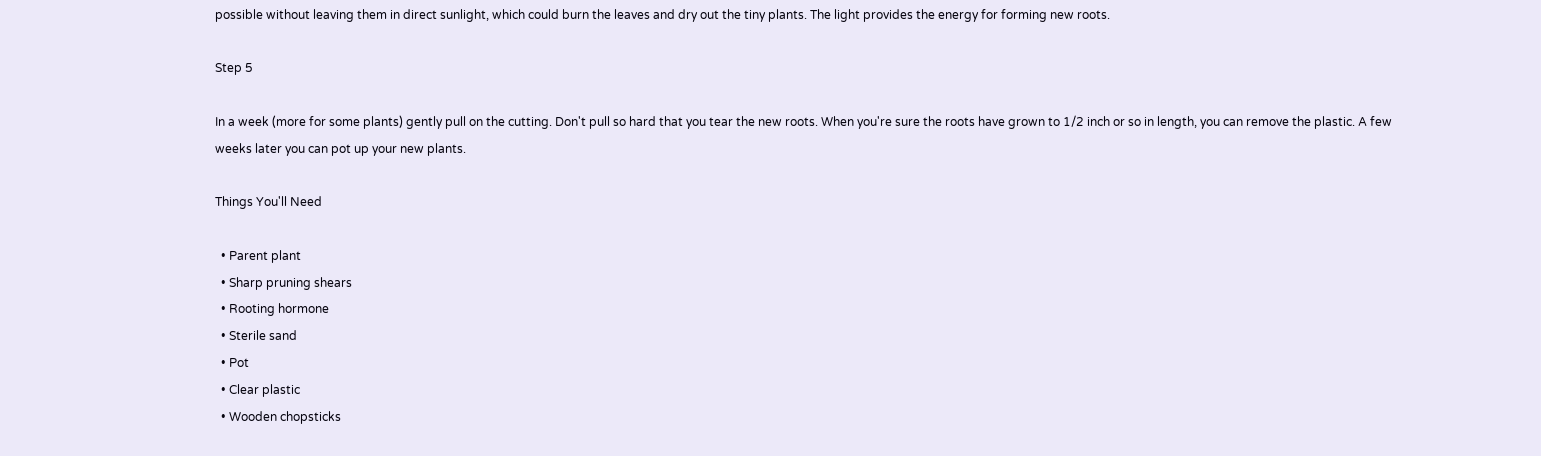possible without leaving them in direct sunlight, which could burn the leaves and dry out the tiny plants. The light provides the energy for forming new roots.

Step 5

In a week (more for some plants) gently pull on the cutting. Don't pull so hard that you tear the new roots. When you're sure the roots have grown to 1/2 inch or so in length, you can remove the plastic. A few weeks later you can pot up your new plants.

Things You'll Need

  • Parent plant
  • Sharp pruning shears
  • Rooting hormone
  • Sterile sand
  • Pot
  • Clear plastic
  • Wooden chopsticks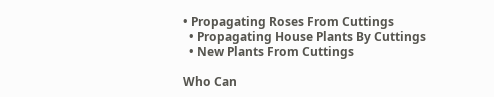• Propagating Roses From Cuttings
  • Propagating House Plants By Cuttings
  • New Plants From Cuttings

Who Can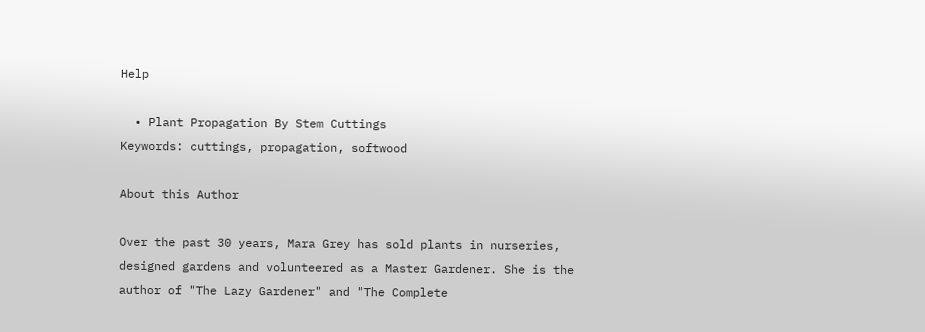Help

  • Plant Propagation By Stem Cuttings
Keywords: cuttings, propagation, softwood

About this Author

Over the past 30 years, Mara Grey has sold plants in nurseries, designed gardens and volunteered as a Master Gardener. She is the author of "The Lazy Gardener" and "The Complete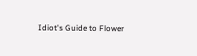Idiot's Guide to Flower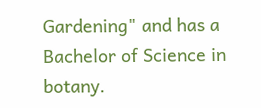Gardening" and has a Bachelor of Science in botany.